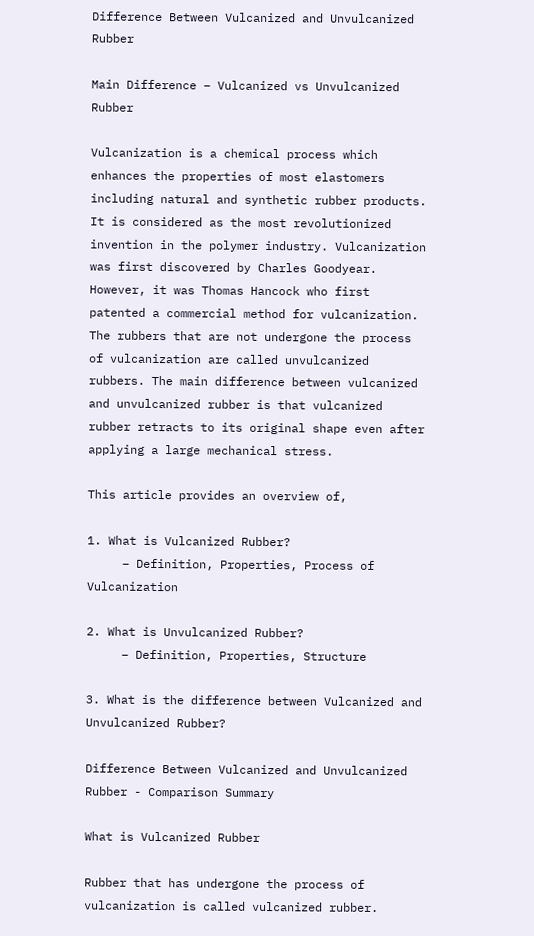Difference Between Vulcanized and Unvulcanized Rubber

Main Difference – Vulcanized vs Unvulcanized Rubber

Vulcanization is a chemical process which enhances the properties of most elastomers including natural and synthetic rubber products. It is considered as the most revolutionized invention in the polymer industry. Vulcanization was first discovered by Charles Goodyear. However, it was Thomas Hancock who first patented a commercial method for vulcanization. The rubbers that are not undergone the process of vulcanization are called unvulcanized rubbers. The main difference between vulcanized and unvulcanized rubber is that vulcanized rubber retracts to its original shape even after applying a large mechanical stress.

This article provides an overview of,

1. What is Vulcanized Rubber?
     – Definition, Properties, Process of Vulcanization

2. What is Unvulcanized Rubber?
     – Definition, Properties, Structure

3. What is the difference between Vulcanized and Unvulcanized Rubber?

Difference Between Vulcanized and Unvulcanized Rubber - Comparison Summary

What is Vulcanized Rubber

Rubber that has undergone the process of vulcanization is called vulcanized rubber.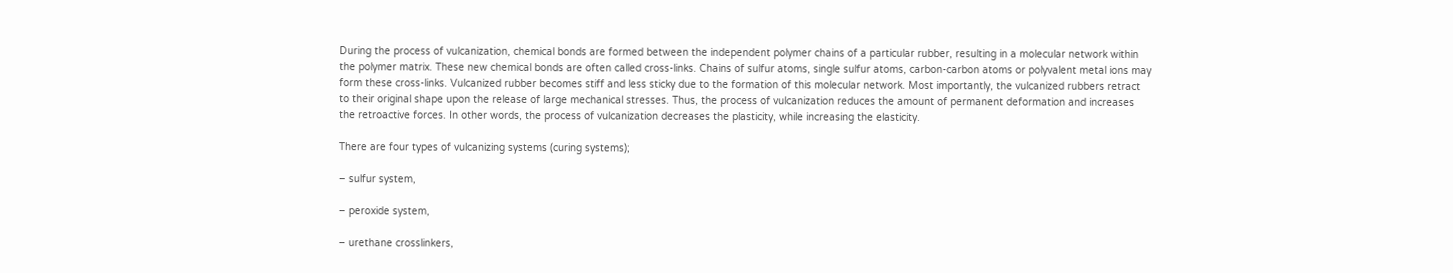During the process of vulcanization, chemical bonds are formed between the independent polymer chains of a particular rubber, resulting in a molecular network within the polymer matrix. These new chemical bonds are often called cross-links. Chains of sulfur atoms, single sulfur atoms, carbon-carbon atoms or polyvalent metal ions may form these cross-links. Vulcanized rubber becomes stiff and less sticky due to the formation of this molecular network. Most importantly, the vulcanized rubbers retract to their original shape upon the release of large mechanical stresses. Thus, the process of vulcanization reduces the amount of permanent deformation and increases the retroactive forces. In other words, the process of vulcanization decreases the plasticity, while increasing the elasticity.

There are four types of vulcanizing systems (curing systems);

– sulfur system,

– peroxide system,

– urethane crosslinkers,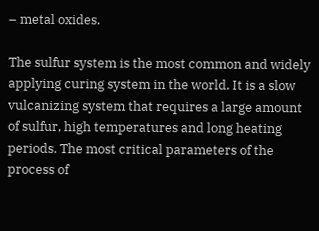– metal oxides.

The sulfur system is the most common and widely applying curing system in the world. It is a slow vulcanizing system that requires a large amount of sulfur, high temperatures and long heating periods. The most critical parameters of the process of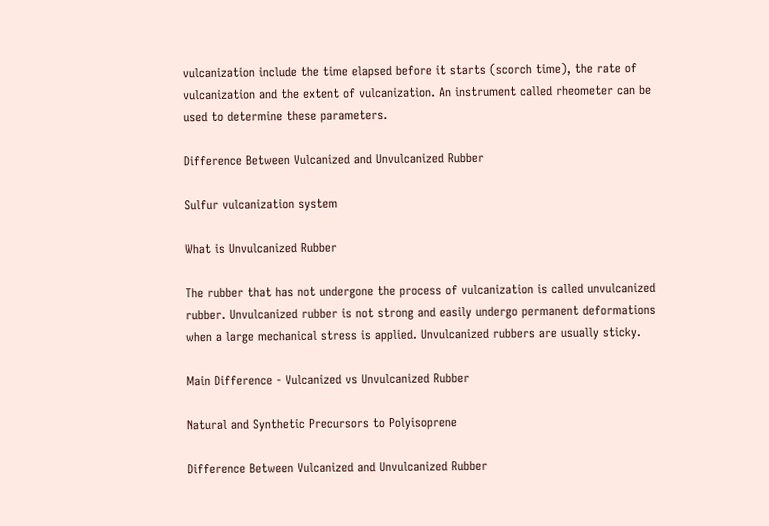vulcanization include the time elapsed before it starts (scorch time), the rate of vulcanization and the extent of vulcanization. An instrument called rheometer can be used to determine these parameters.

Difference Between Vulcanized and Unvulcanized Rubber

Sulfur vulcanization system

What is Unvulcanized Rubber

The rubber that has not undergone the process of vulcanization is called unvulcanized rubber. Unvulcanized rubber is not strong and easily undergo permanent deformations when a large mechanical stress is applied. Unvulcanized rubbers are usually sticky.

Main Difference - Vulcanized vs Unvulcanized Rubber

Natural and Synthetic Precursors to Polyisoprene

Difference Between Vulcanized and Unvulcanized Rubber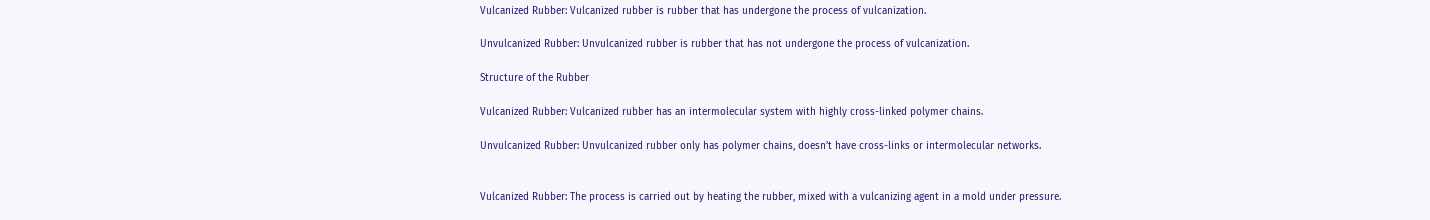Vulcanized Rubber: Vulcanized rubber is rubber that has undergone the process of vulcanization.

Unvulcanized Rubber: Unvulcanized rubber is rubber that has not undergone the process of vulcanization.

Structure of the Rubber

Vulcanized Rubber: Vulcanized rubber has an intermolecular system with highly cross-linked polymer chains.

Unvulcanized Rubber: Unvulcanized rubber only has polymer chains, doesn’t have cross-links or intermolecular networks.


Vulcanized Rubber: The process is carried out by heating the rubber, mixed with a vulcanizing agent in a mold under pressure.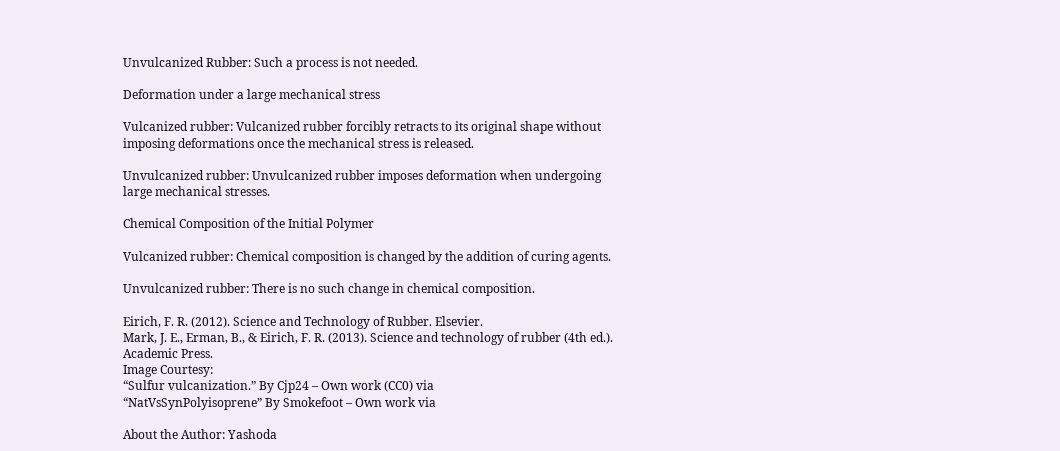Unvulcanized Rubber: Such a process is not needed.

Deformation under a large mechanical stress

Vulcanized rubber: Vulcanized rubber forcibly retracts to its original shape without imposing deformations once the mechanical stress is released.

Unvulcanized rubber: Unvulcanized rubber imposes deformation when undergoing large mechanical stresses.

Chemical Composition of the Initial Polymer

Vulcanized rubber: Chemical composition is changed by the addition of curing agents.

Unvulcanized rubber: There is no such change in chemical composition.

Eirich, F. R. (2012). Science and Technology of Rubber. Elsevier.
Mark, J. E., Erman, B., & Eirich, F. R. (2013). Science and technology of rubber (4th ed.). Academic Press.
Image Courtesy:
“Sulfur vulcanization.” By Cjp24 – Own work (CC0) via
“NatVsSynPolyisoprene” By Smokefoot – Own work via

About the Author: Yashoda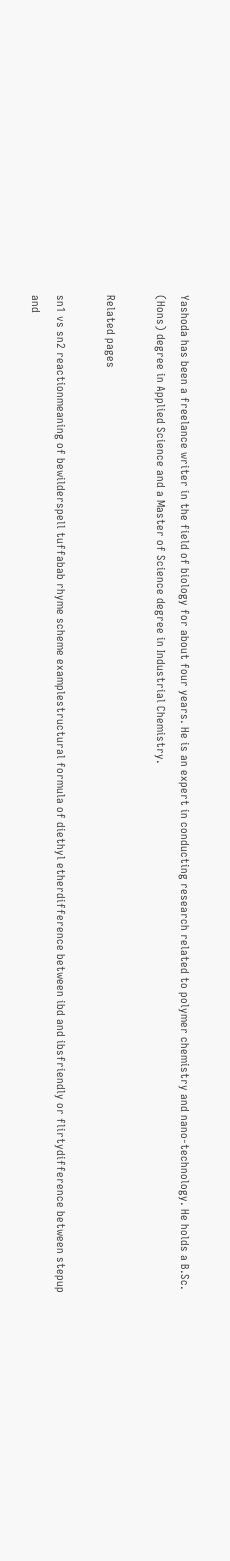Yashoda has been a freelance writer in the field of biology for about four years. He is an expert in conducting research related to polymer chemistry and nano-technology. He holds a B.Sc. (Hons) degree in Applied Science and a Master of Science degree in Industrial Chemistry.

Related pages

sn1 vs sn2 reactionmeaning of bewilderspell tuffabab rhyme scheme examplestructural formula of diethyl etherdifference between ibd and ibsfriendly or flirtydifference between stepup and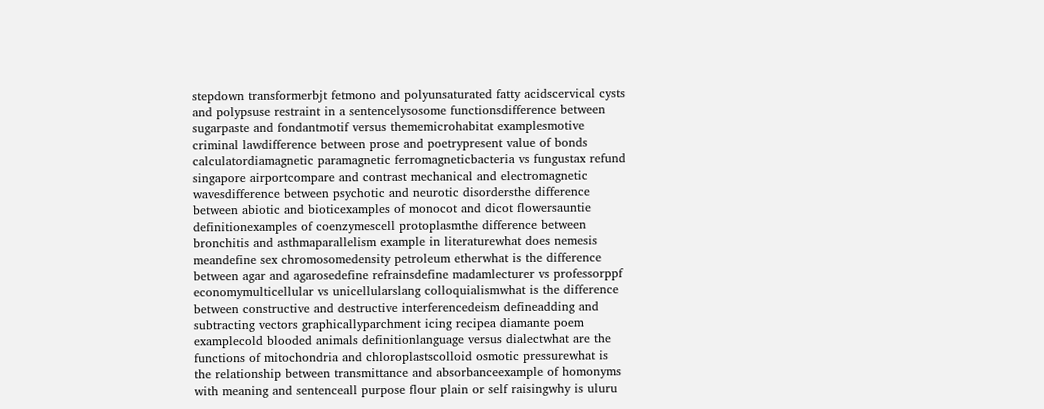stepdown transformerbjt fetmono and polyunsaturated fatty acidscervical cysts and polypsuse restraint in a sentencelysosome functionsdifference between sugarpaste and fondantmotif versus thememicrohabitat examplesmotive criminal lawdifference between prose and poetrypresent value of bonds calculatordiamagnetic paramagnetic ferromagneticbacteria vs fungustax refund singapore airportcompare and contrast mechanical and electromagnetic wavesdifference between psychotic and neurotic disordersthe difference between abiotic and bioticexamples of monocot and dicot flowersauntie definitionexamples of coenzymescell protoplasmthe difference between bronchitis and asthmaparallelism example in literaturewhat does nemesis meandefine sex chromosomedensity petroleum etherwhat is the difference between agar and agarosedefine refrainsdefine madamlecturer vs professorppf economymulticellular vs unicellularslang colloquialismwhat is the difference between constructive and destructive interferencedeism defineadding and subtracting vectors graphicallyparchment icing recipea diamante poem examplecold blooded animals definitionlanguage versus dialectwhat are the functions of mitochondria and chloroplastscolloid osmotic pressurewhat is the relationship between transmittance and absorbanceexample of homonyms with meaning and sentenceall purpose flour plain or self raisingwhy is uluru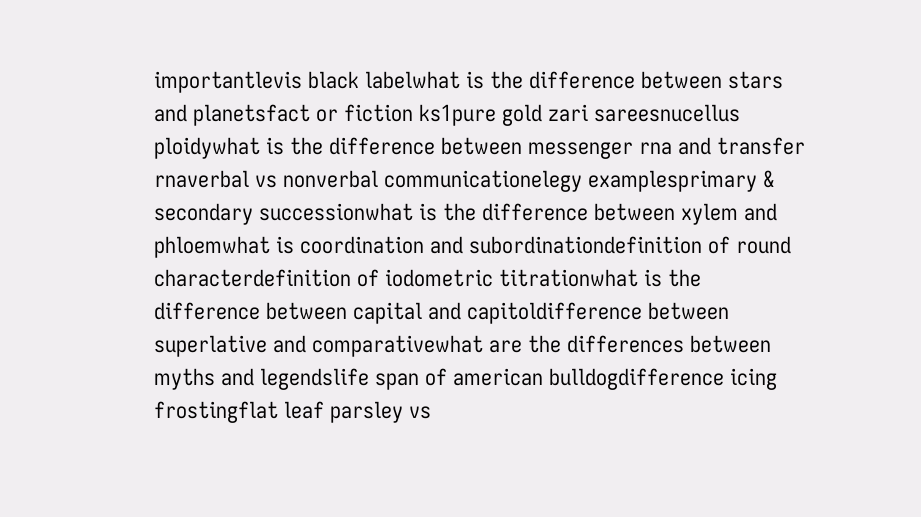importantlevis black labelwhat is the difference between stars and planetsfact or fiction ks1pure gold zari sareesnucellus ploidywhat is the difference between messenger rna and transfer rnaverbal vs nonverbal communicationelegy examplesprimary & secondary successionwhat is the difference between xylem and phloemwhat is coordination and subordinationdefinition of round characterdefinition of iodometric titrationwhat is the difference between capital and capitoldifference between superlative and comparativewhat are the differences between myths and legendslife span of american bulldogdifference icing frostingflat leaf parsley vs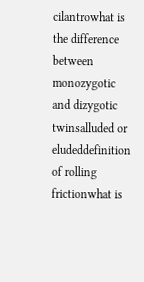cilantrowhat is the difference between monozygotic and dizygotic twinsalluded or eludeddefinition of rolling frictionwhat is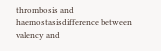thrombosis and haemostasisdifference between valency and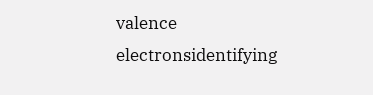valence electronsidentifying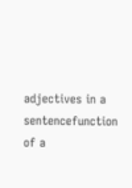adjectives in a sentencefunction of a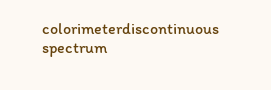colorimeterdiscontinuous spectrum